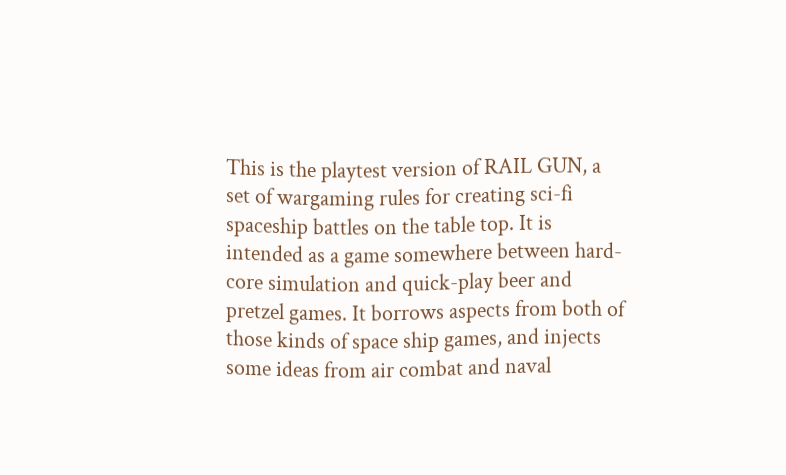This is the playtest version of RAIL GUN, a set of wargaming rules for creating sci-fi spaceship battles on the table top. It is intended as a game somewhere between hard-core simulation and quick-play beer and pretzel games. It borrows aspects from both of those kinds of space ship games, and injects some ideas from air combat and naval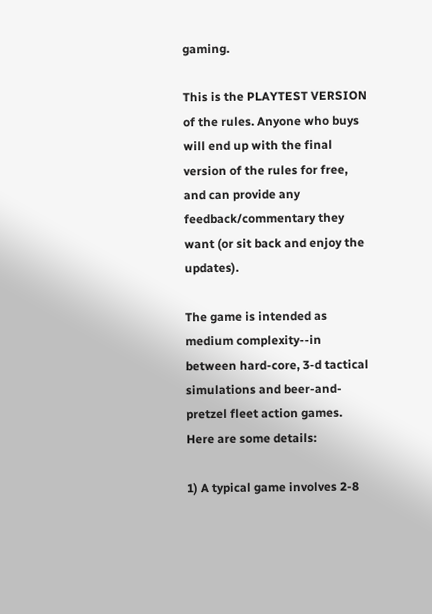gaming.

This is the PLAYTEST VERSION of the rules. Anyone who buys will end up with the final version of the rules for free, and can provide any feedback/commentary they want (or sit back and enjoy the updates).

The game is intended as medium complexity--in between hard-core, 3-d tactical simulations and beer-and-pretzel fleet action games. Here are some details:

1) A typical game involves 2-8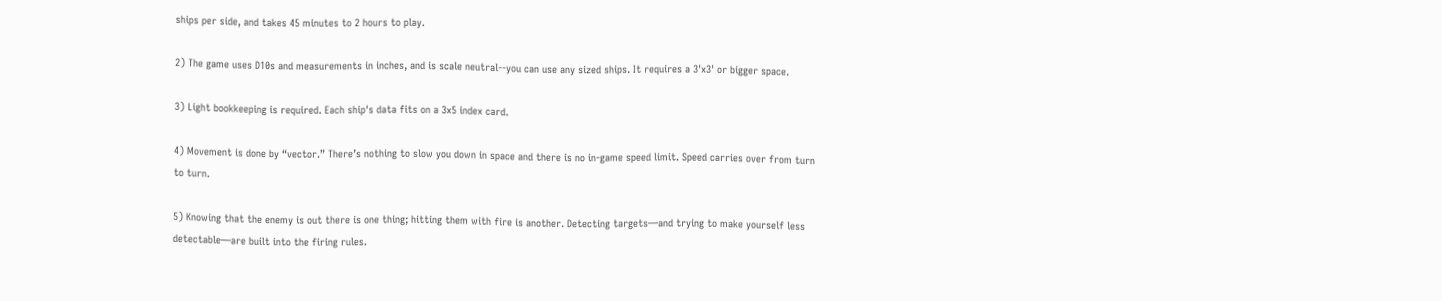ships per side, and takes 45 minutes to 2 hours to play.

2) The game uses D10s and measurements in inches, and is scale neutral--you can use any sized ships. It requires a 3'x3' or bigger space.

3) Light bookkeeping is required. Each ship's data fits on a 3x5 index card.

4) Movement is done by “vector.” There’s nothing to slow you down in space and there is no in-game speed limit. Speed carries over from turn to turn.

5) Knowing that the enemy is out there is one thing; hitting them with fire is another. Detecting targets—and trying to make yourself less detectable—are built into the firing rules.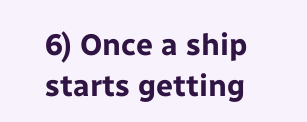6) Once a ship starts getting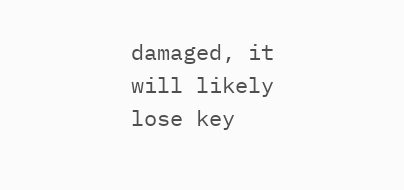damaged, it will likely lose key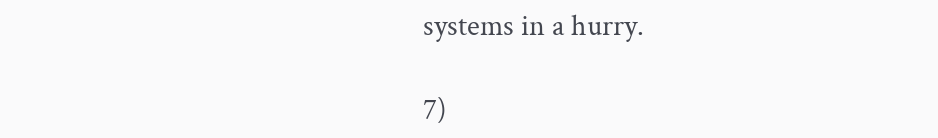systems in a hurry.

7)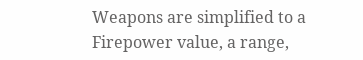Weapons are simplified to a Firepower value, a range,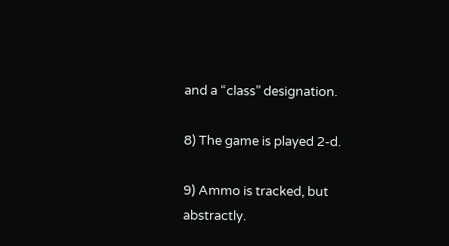and a “class” designation.

8) The game is played 2-d.

9) Ammo is tracked, but abstractly.